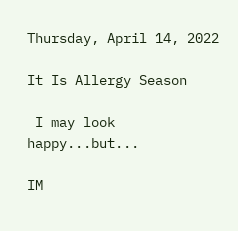Thursday, April 14, 2022

It Is Allergy Season

 I may look happy...but...

IM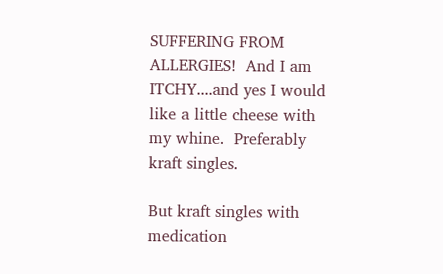SUFFERING FROM ALLERGIES!  And I am ITCHY....and yes I would like a little cheese with my whine.  Preferably kraft singles.

But kraft singles with medication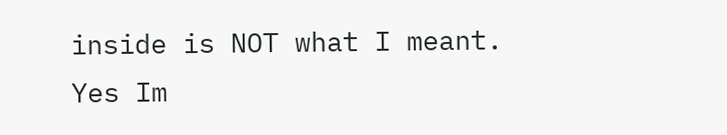inside is NOT what I meant.  Yes Im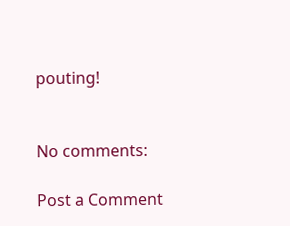pouting!


No comments:

Post a Comment